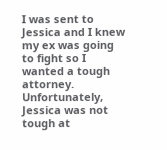I was sent to Jessica and I knew my ex was going to fight so I wanted a tough attorney. Unfortunately, Jessica was not tough at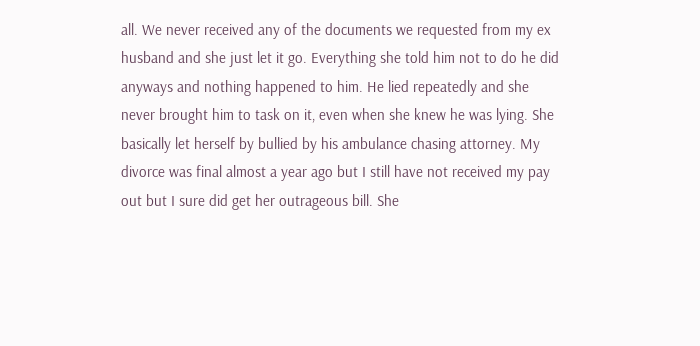all. We never received any of the documents we requested from my ex husband and she just let it go. Everything she told him not to do he did anyways and nothing happened to him. He lied repeatedly and she never brought him to task on it, even when she knew he was lying. She basically let herself by bullied by his ambulance chasing attorney. My divorce was final almost a year ago but I still have not received my pay out but I sure did get her outrageous bill. She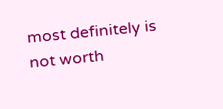most definitely is not worth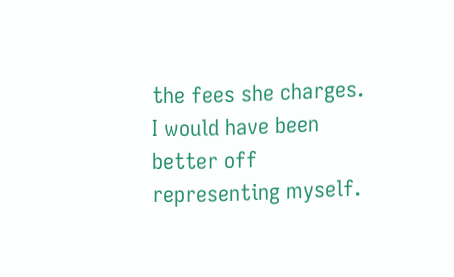the fees she charges. I would have been better off representing myself.